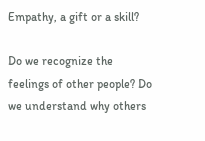Empathy, a gift or a skill?

Do we recognize the feelings of other people? Do we understand why others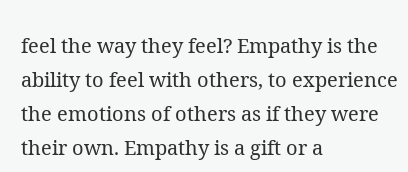feel the way they feel? Empathy is the ability to feel with others, to experience the emotions of others as if they were their own. Empathy is a gift or a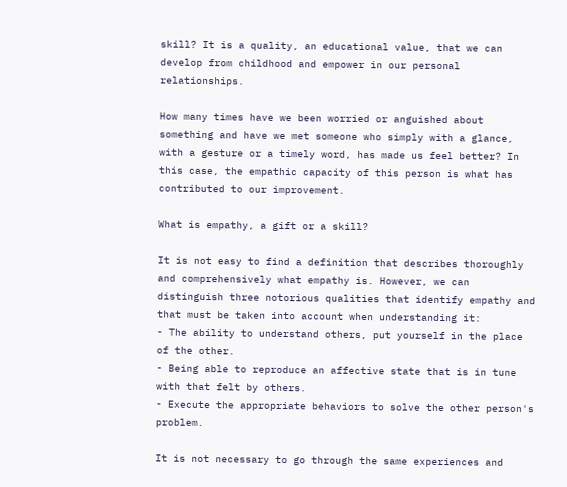skill? It is a quality, an educational value, that we can develop from childhood and empower in our personal relationships.

How many times have we been worried or anguished about something and have we met someone who simply with a glance, with a gesture or a timely word, has made us feel better? In this case, the empathic capacity of this person is what has contributed to our improvement.

What is empathy, a gift or a skill?

It is not easy to find a definition that describes thoroughly and comprehensively what empathy is. However, we can distinguish three notorious qualities that identify empathy and that must be taken into account when understanding it:
- The ability to understand others, put yourself in the place of the other.
- Being able to reproduce an affective state that is in tune with that felt by others.
- Execute the appropriate behaviors to solve the other person's problem.

It is not necessary to go through the same experiences and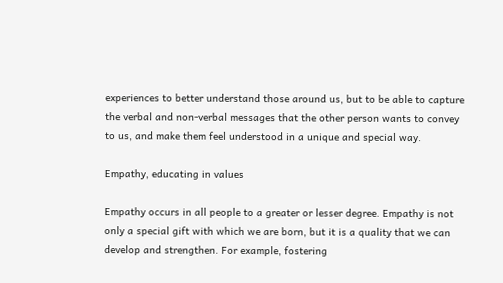experiences to better understand those around us, but to be able to capture the verbal and non-verbal messages that the other person wants to convey to us, and make them feel understood in a unique and special way.

Empathy, educating in values

Empathy occurs in all people to a greater or lesser degree. Empathy is not only a special gift with which we are born, but it is a quality that we can develop and strengthen. For example, fostering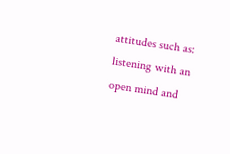attitudes such as: listening with an open mind and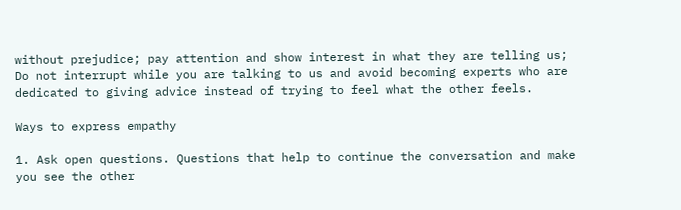without prejudice; pay attention and show interest in what they are telling us; Do not interrupt while you are talking to us and avoid becoming experts who are dedicated to giving advice instead of trying to feel what the other feels.

Ways to express empathy

1. Ask open questions. Questions that help to continue the conversation and make you see the other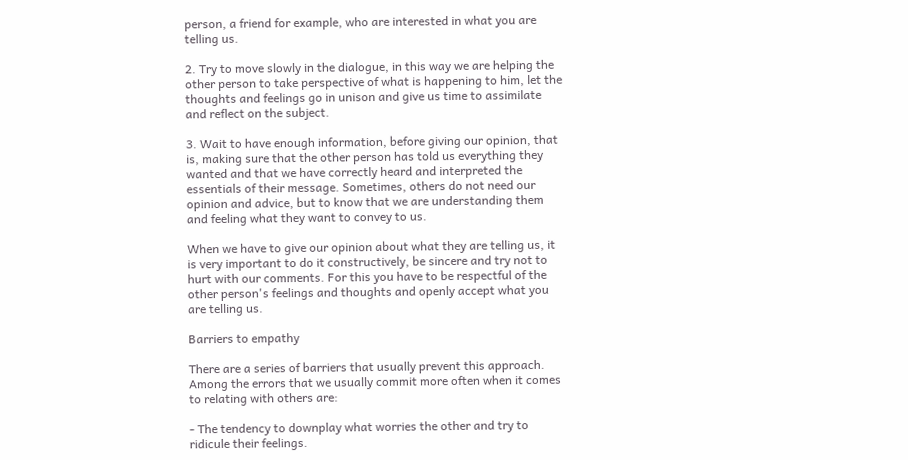person, a friend for example, who are interested in what you are telling us.

2. Try to move slowly in the dialogue, in this way we are helping the other person to take perspective of what is happening to him, let the thoughts and feelings go in unison and give us time to assimilate and reflect on the subject.

3. Wait to have enough information, before giving our opinion, that is, making sure that the other person has told us everything they wanted and that we have correctly heard and interpreted the essentials of their message. Sometimes, others do not need our opinion and advice, but to know that we are understanding them and feeling what they want to convey to us.

When we have to give our opinion about what they are telling us, it is very important to do it constructively, be sincere and try not to hurt with our comments. For this you have to be respectful of the other person's feelings and thoughts and openly accept what you are telling us.

Barriers to empathy

There are a series of barriers that usually prevent this approach. Among the errors that we usually commit more often when it comes to relating with others are:

- The tendency to downplay what worries the other and try to ridicule their feelings.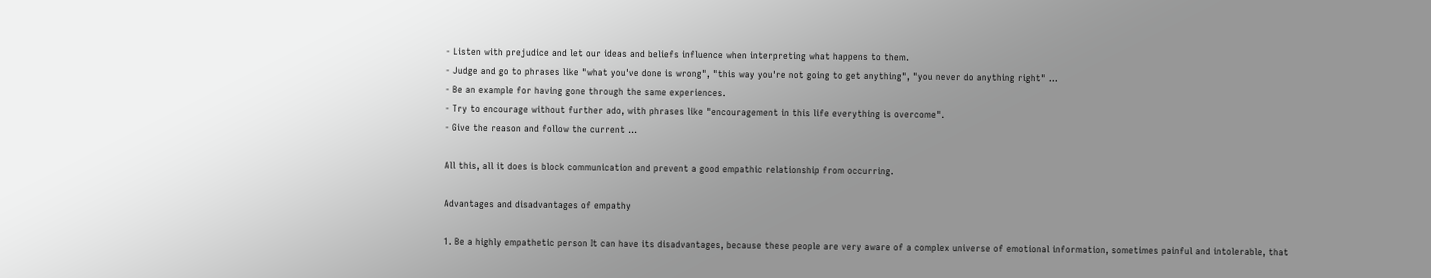- Listen with prejudice and let our ideas and beliefs influence when interpreting what happens to them.
- Judge and go to phrases like "what you've done is wrong", "this way you're not going to get anything", "you never do anything right" ...
- Be an example for having gone through the same experiences.
- Try to encourage without further ado, with phrases like "encouragement in this life everything is overcome".
- Give the reason and follow the current ...

All this, all it does is block communication and prevent a good empathic relationship from occurring.

Advantages and disadvantages of empathy

1. Be a highly empathetic person It can have its disadvantages, because these people are very aware of a complex universe of emotional information, sometimes painful and intolerable, that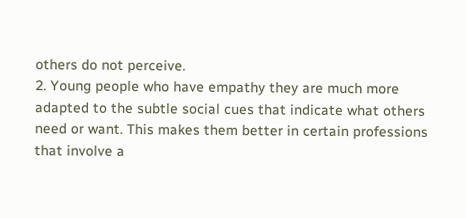others do not perceive.
2. Young people who have empathy they are much more adapted to the subtle social cues that indicate what others need or want. This makes them better in certain professions that involve a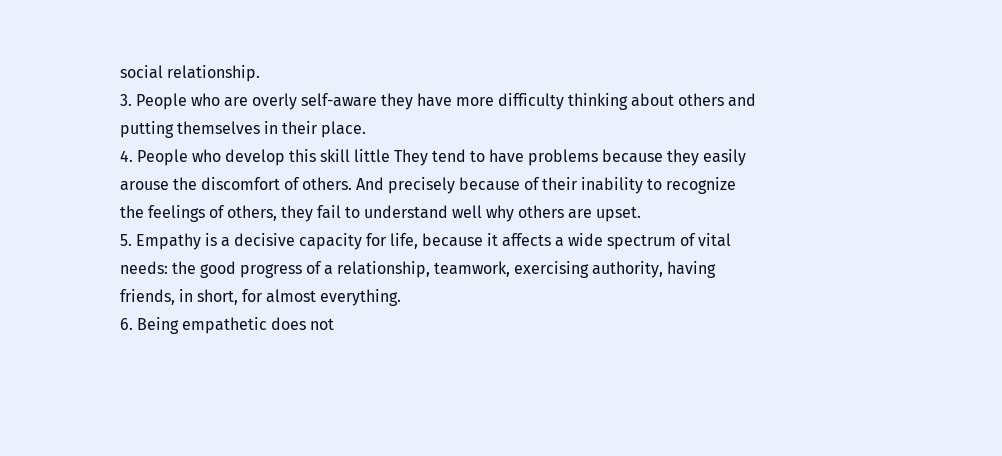social relationship.
3. People who are overly self-aware they have more difficulty thinking about others and putting themselves in their place.
4. People who develop this skill little They tend to have problems because they easily arouse the discomfort of others. And precisely because of their inability to recognize the feelings of others, they fail to understand well why others are upset.
5. Empathy is a decisive capacity for life, because it affects a wide spectrum of vital needs: the good progress of a relationship, teamwork, exercising authority, having friends, in short, for almost everything.
6. Being empathetic does not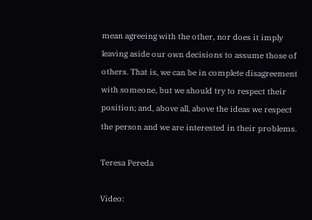mean agreeing with the other, nor does it imply leaving aside our own decisions to assume those of others. That is, we can be in complete disagreement with someone, but we should try to respect their position; and, above all, above the ideas we respect the person and we are interested in their problems.

Teresa Pereda

Video: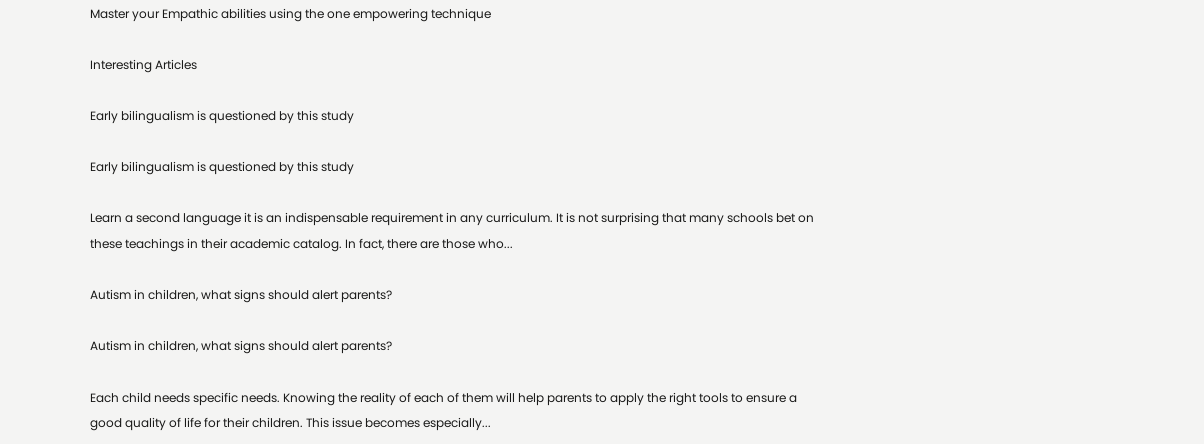Master your Empathic abilities using the one empowering technique

Interesting Articles

Early bilingualism is questioned by this study

Early bilingualism is questioned by this study

Learn a second language it is an indispensable requirement in any curriculum. It is not surprising that many schools bet on these teachings in their academic catalog. In fact, there are those who...

Autism in children, what signs should alert parents?

Autism in children, what signs should alert parents?

Each child needs specific needs. Knowing the reality of each of them will help parents to apply the right tools to ensure a good quality of life for their children. This issue becomes especially...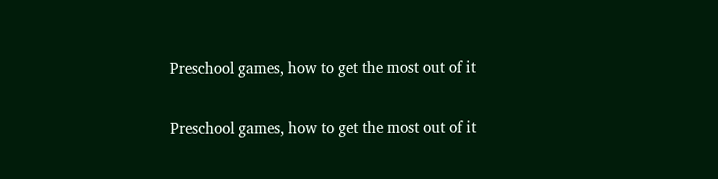Preschool games, how to get the most out of it

Preschool games, how to get the most out of it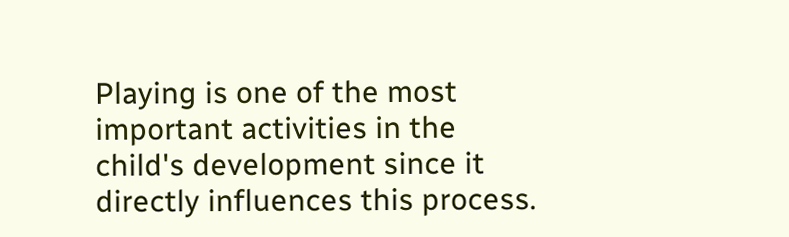Playing is one of the most important activities in the child's development since it directly influences this process.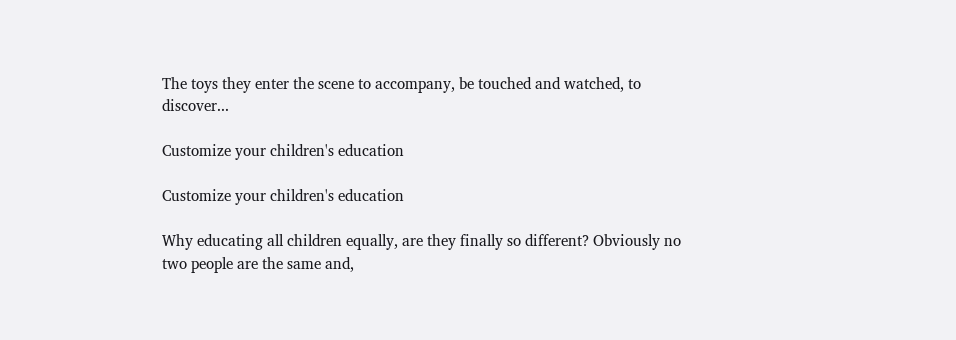The toys they enter the scene to accompany, be touched and watched, to discover...

Customize your children's education

Customize your children's education

Why educating all children equally, are they finally so different? Obviously no two people are the same and,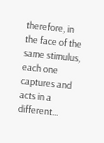therefore, in the face of the same stimulus, each one captures and acts in a different...